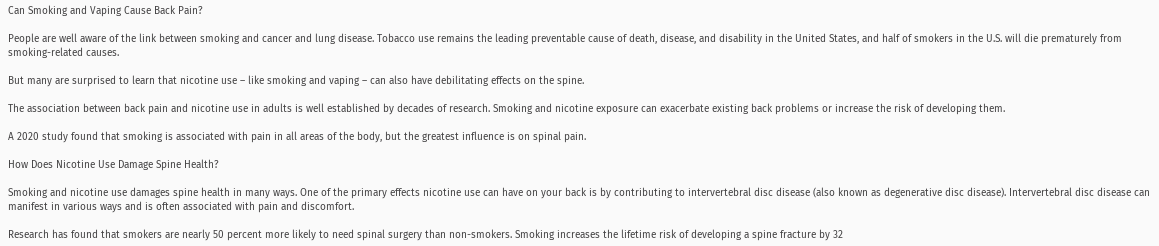Can Smoking and Vaping Cause Back Pain?

People are well aware of the link between smoking and cancer and lung disease. Tobacco use remains the leading preventable cause of death, disease, and disability in the United States, and half of smokers in the U.S. will die prematurely from smoking-related causes.

But many are surprised to learn that nicotine use – like smoking and vaping – can also have debilitating effects on the spine.

The association between back pain and nicotine use in adults is well established by decades of research. Smoking and nicotine exposure can exacerbate existing back problems or increase the risk of developing them.

A 2020 study found that smoking is associated with pain in all areas of the body, but the greatest influence is on spinal pain.

How Does Nicotine Use Damage Spine Health?

Smoking and nicotine use damages spine health in many ways. One of the primary effects nicotine use can have on your back is by contributing to intervertebral disc disease (also known as degenerative disc disease). Intervertebral disc disease can manifest in various ways and is often associated with pain and discomfort.

Research has found that smokers are nearly 50 percent more likely to need spinal surgery than non-smokers. Smoking increases the lifetime risk of developing a spine fracture by 32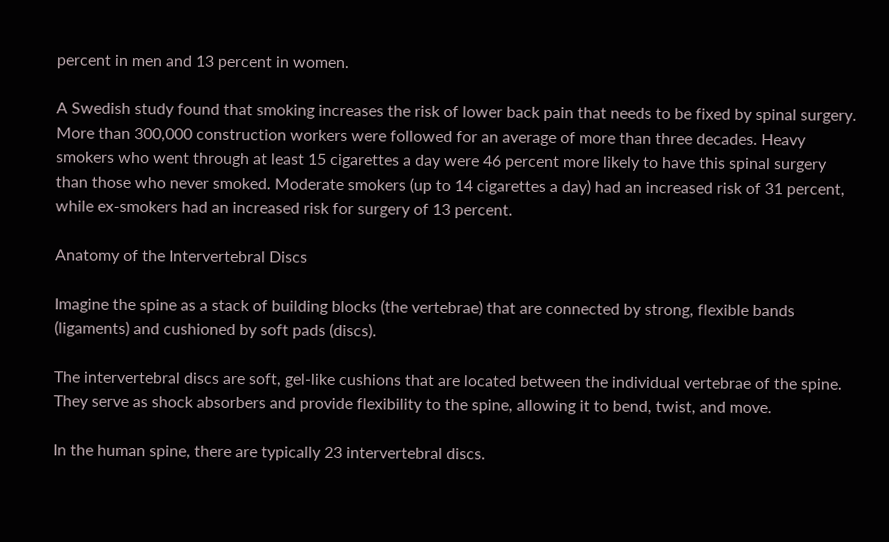percent in men and 13 percent in women.

A Swedish study found that smoking increases the risk of lower back pain that needs to be fixed by spinal surgery. More than 300,000 construction workers were followed for an average of more than three decades. Heavy smokers who went through at least 15 cigarettes a day were 46 percent more likely to have this spinal surgery than those who never smoked. Moderate smokers (up to 14 cigarettes a day) had an increased risk of 31 percent, while ex-smokers had an increased risk for surgery of 13 percent.

Anatomy of the Intervertebral Discs

Imagine the spine as a stack of building blocks (the vertebrae) that are connected by strong, flexible bands (ligaments) and cushioned by soft pads (discs).

The intervertebral discs are soft, gel-like cushions that are located between the individual vertebrae of the spine. They serve as shock absorbers and provide flexibility to the spine, allowing it to bend, twist, and move.

In the human spine, there are typically 23 intervertebral discs.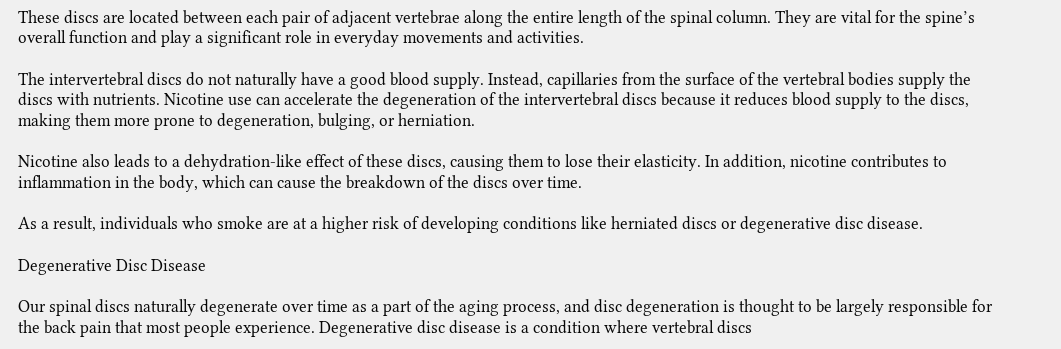These discs are located between each pair of adjacent vertebrae along the entire length of the spinal column. They are vital for the spine’s overall function and play a significant role in everyday movements and activities.

The intervertebral discs do not naturally have a good blood supply. Instead, capillaries from the surface of the vertebral bodies supply the discs with nutrients. Nicotine use can accelerate the degeneration of the intervertebral discs because it reduces blood supply to the discs, making them more prone to degeneration, bulging, or herniation.

Nicotine also leads to a dehydration-like effect of these discs, causing them to lose their elasticity. In addition, nicotine contributes to inflammation in the body, which can cause the breakdown of the discs over time.

As a result, individuals who smoke are at a higher risk of developing conditions like herniated discs or degenerative disc disease.

Degenerative Disc Disease

Our spinal discs naturally degenerate over time as a part of the aging process, and disc degeneration is thought to be largely responsible for the back pain that most people experience. Degenerative disc disease is a condition where vertebral discs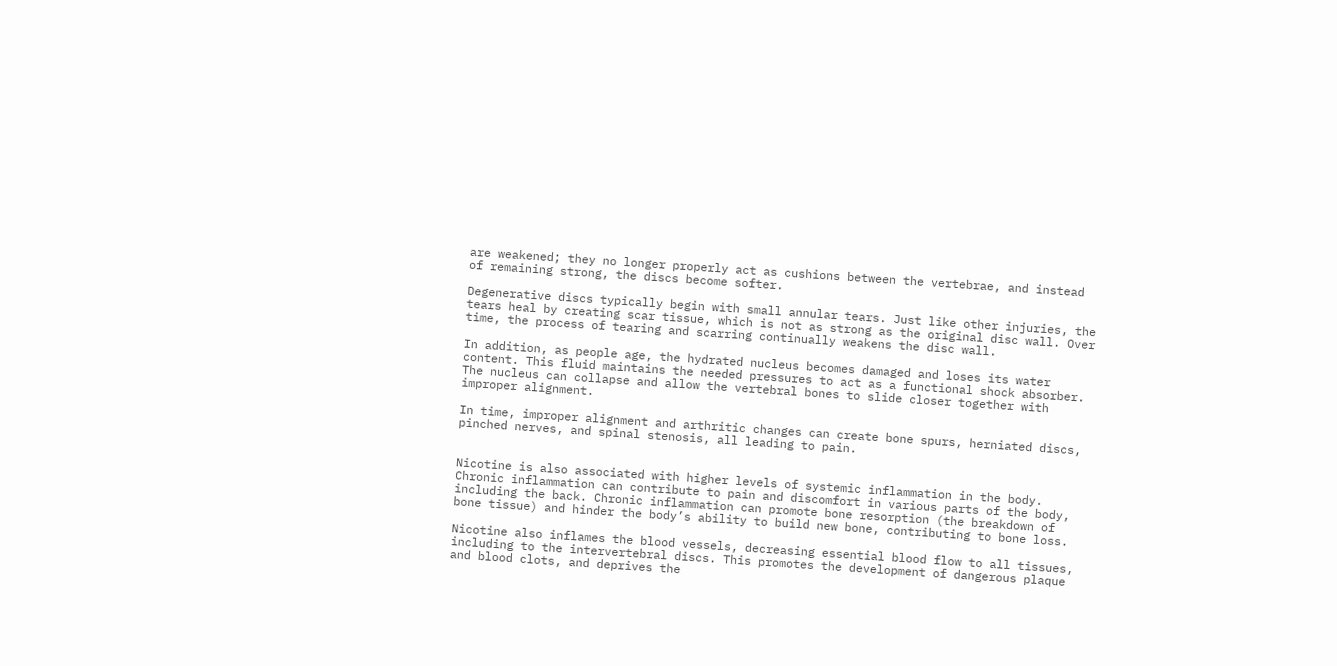are weakened; they no longer properly act as cushions between the vertebrae, and instead of remaining strong, the discs become softer.

Degenerative discs typically begin with small annular tears. Just like other injuries, the tears heal by creating scar tissue, which is not as strong as the original disc wall. Over time, the process of tearing and scarring continually weakens the disc wall.

In addition, as people age, the hydrated nucleus becomes damaged and loses its water content. This fluid maintains the needed pressures to act as a functional shock absorber. The nucleus can collapse and allow the vertebral bones to slide closer together with improper alignment.

In time, improper alignment and arthritic changes can create bone spurs, herniated discs, pinched nerves, and spinal stenosis, all leading to pain.


Nicotine is also associated with higher levels of systemic inflammation in the body. Chronic inflammation can contribute to pain and discomfort in various parts of the body, including the back. Chronic inflammation can promote bone resorption (the breakdown of bone tissue) and hinder the body’s ability to build new bone, contributing to bone loss.

Nicotine also inflames the blood vessels, decreasing essential blood flow to all tissues, including to the intervertebral discs. This promotes the development of dangerous plaque and blood clots, and deprives the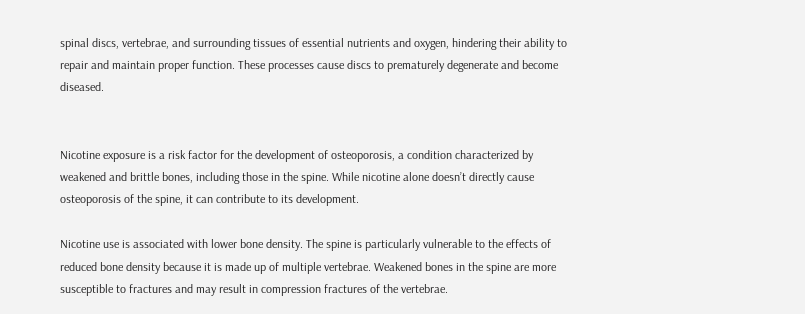spinal discs, vertebrae, and surrounding tissues of essential nutrients and oxygen, hindering their ability to repair and maintain proper function. These processes cause discs to prematurely degenerate and become diseased.


Nicotine exposure is a risk factor for the development of osteoporosis, a condition characterized by weakened and brittle bones, including those in the spine. While nicotine alone doesn’t directly cause osteoporosis of the spine, it can contribute to its development.

Nicotine use is associated with lower bone density. The spine is particularly vulnerable to the effects of reduced bone density because it is made up of multiple vertebrae. Weakened bones in the spine are more susceptible to fractures and may result in compression fractures of the vertebrae.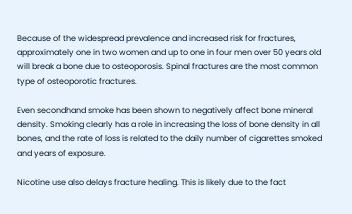Because of the widespread prevalence and increased risk for fractures, approximately one in two women and up to one in four men over 50 years old will break a bone due to osteoporosis. Spinal fractures are the most common type of osteoporotic fractures.

Even secondhand smoke has been shown to negatively affect bone mineral density. Smoking clearly has a role in increasing the loss of bone density in all bones, and the rate of loss is related to the daily number of cigarettes smoked and years of exposure.

Nicotine use also delays fracture healing. This is likely due to the fact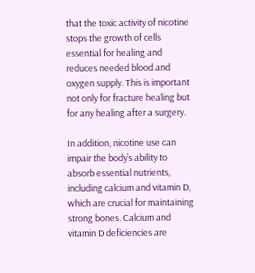that the toxic activity of nicotine stops the growth of cells essential for healing and reduces needed blood and oxygen supply. This is important not only for fracture healing but for any healing after a surgery.

In addition, nicotine use can impair the body’s ability to absorb essential nutrients, including calcium and vitamin D, which are crucial for maintaining strong bones. Calcium and vitamin D deficiencies are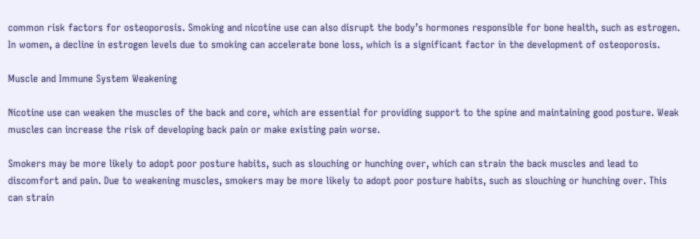common risk factors for osteoporosis. Smoking and nicotine use can also disrupt the body’s hormones responsible for bone health, such as estrogen. In women, a decline in estrogen levels due to smoking can accelerate bone loss, which is a significant factor in the development of osteoporosis.

Muscle and Immune System Weakening

Nicotine use can weaken the muscles of the back and core, which are essential for providing support to the spine and maintaining good posture. Weak muscles can increase the risk of developing back pain or make existing pain worse.

Smokers may be more likely to adopt poor posture habits, such as slouching or hunching over, which can strain the back muscles and lead to discomfort and pain. Due to weakening muscles, smokers may be more likely to adopt poor posture habits, such as slouching or hunching over. This can strain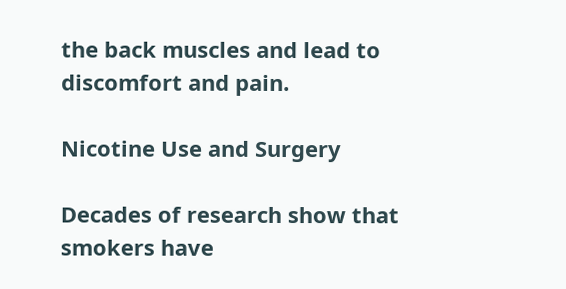the back muscles and lead to discomfort and pain.

Nicotine Use and Surgery

Decades of research show that smokers have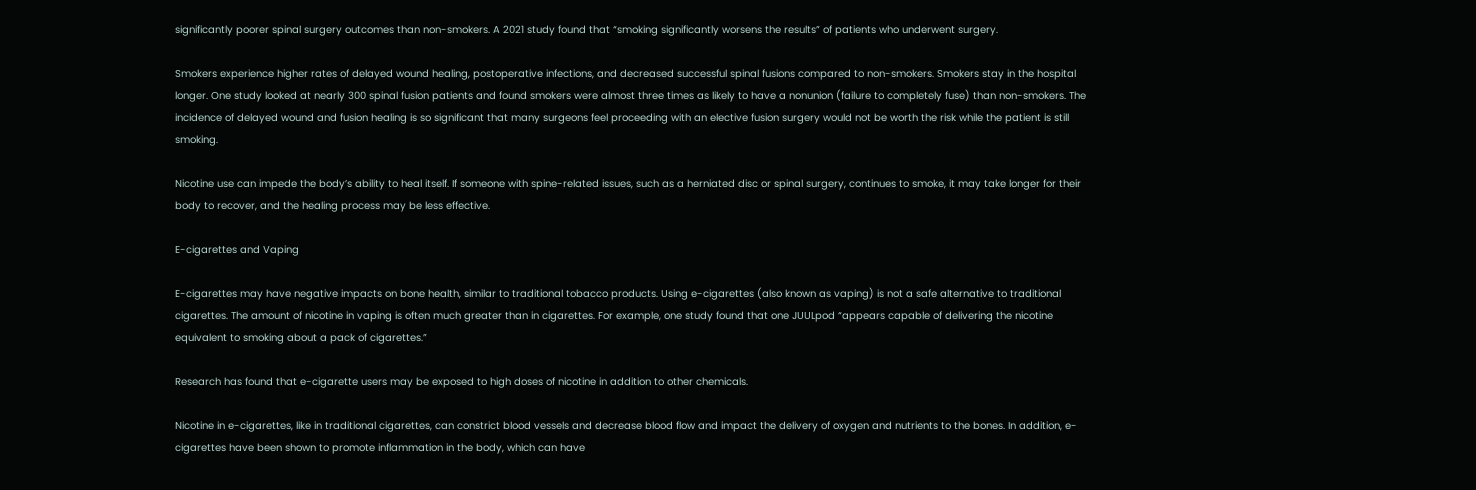significantly poorer spinal surgery outcomes than non-smokers. A 2021 study found that “smoking significantly worsens the results” of patients who underwent surgery.

Smokers experience higher rates of delayed wound healing, postoperative infections, and decreased successful spinal fusions compared to non-smokers. Smokers stay in the hospital longer. One study looked at nearly 300 spinal fusion patients and found smokers were almost three times as likely to have a nonunion (failure to completely fuse) than non-smokers. The incidence of delayed wound and fusion healing is so significant that many surgeons feel proceeding with an elective fusion surgery would not be worth the risk while the patient is still smoking.

Nicotine use can impede the body’s ability to heal itself. If someone with spine-related issues, such as a herniated disc or spinal surgery, continues to smoke, it may take longer for their body to recover, and the healing process may be less effective.

E-cigarettes and Vaping

E-cigarettes may have negative impacts on bone health, similar to traditional tobacco products. Using e-cigarettes (also known as vaping) is not a safe alternative to traditional cigarettes. The amount of nicotine in vaping is often much greater than in cigarettes. For example, one study found that one JUULpod “appears capable of delivering the nicotine equivalent to smoking about a pack of cigarettes.”

Research has found that e-cigarette users may be exposed to high doses of nicotine in addition to other chemicals.

Nicotine in e-cigarettes, like in traditional cigarettes, can constrict blood vessels and decrease blood flow and impact the delivery of oxygen and nutrients to the bones. In addition, e-cigarettes have been shown to promote inflammation in the body, which can have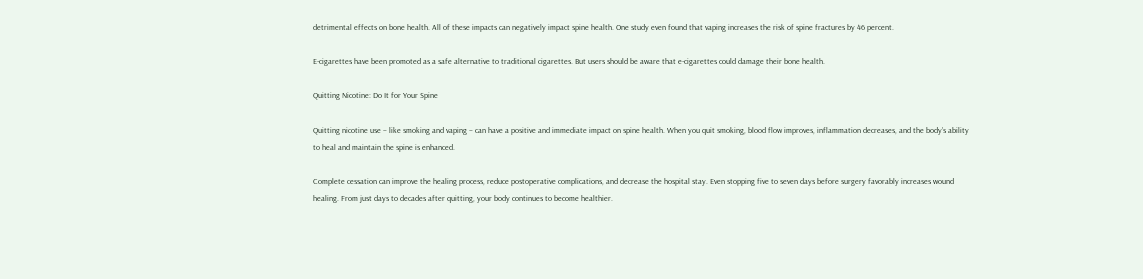detrimental effects on bone health. All of these impacts can negatively impact spine health. One study even found that vaping increases the risk of spine fractures by 46 percent.

E-cigarettes have been promoted as a safe alternative to traditional cigarettes. But users should be aware that e-cigarettes could damage their bone health.

Quitting Nicotine: Do It for Your Spine

Quitting nicotine use – like smoking and vaping – can have a positive and immediate impact on spine health. When you quit smoking, blood flow improves, inflammation decreases, and the body’s ability to heal and maintain the spine is enhanced.

Complete cessation can improve the healing process, reduce postoperative complications, and decrease the hospital stay. Even stopping five to seven days before surgery favorably increases wound healing. From just days to decades after quitting, your body continues to become healthier.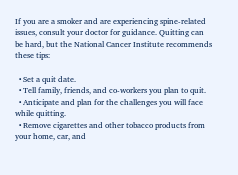If you are a smoker and are experiencing spine-related issues, consult your doctor for guidance. Quitting can be hard, but the National Cancer Institute recommends these tips:

  • Set a quit date.
  • Tell family, friends, and co-workers you plan to quit.
  • Anticipate and plan for the challenges you will face while quitting.
  • Remove cigarettes and other tobacco products from your home, car, and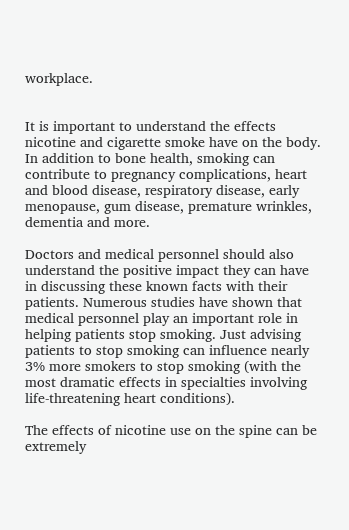workplace.


It is important to understand the effects nicotine and cigarette smoke have on the body. In addition to bone health, smoking can contribute to pregnancy complications, heart and blood disease, respiratory disease, early menopause, gum disease, premature wrinkles, dementia and more.

Doctors and medical personnel should also understand the positive impact they can have in discussing these known facts with their patients. Numerous studies have shown that medical personnel play an important role in helping patients stop smoking. Just advising patients to stop smoking can influence nearly 3% more smokers to stop smoking (with the most dramatic effects in specialties involving life-threatening heart conditions).

The effects of nicotine use on the spine can be extremely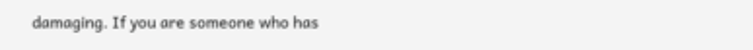damaging. If you are someone who has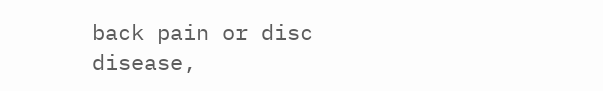back pain or disc disease,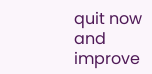quit now and improve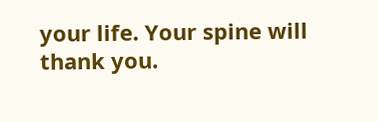your life. Your spine will thank you.